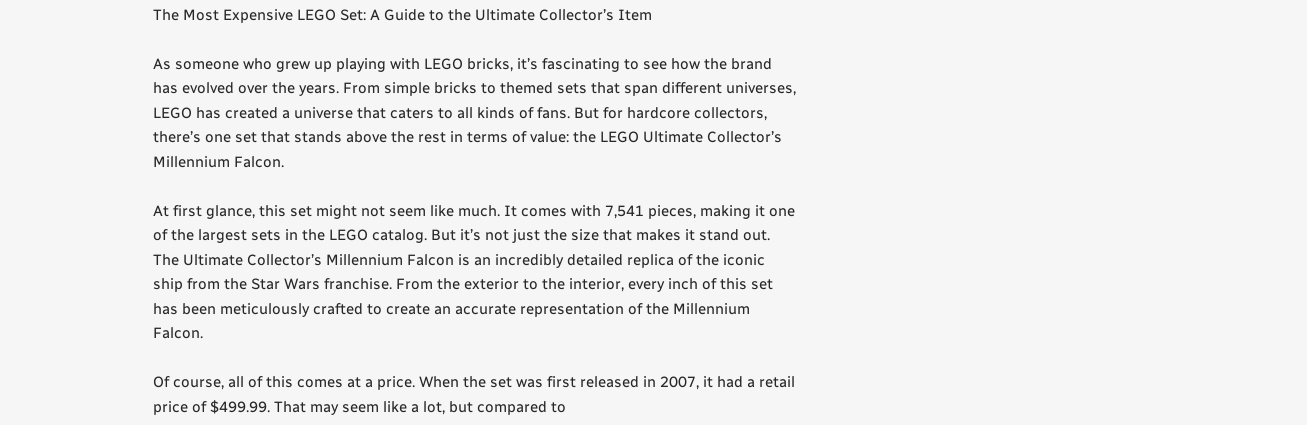The Most Expensive LEGO Set: A Guide to the Ultimate Collector’s Item

As someone who grew up playing with LEGO bricks, it’s fascinating to see how the brand has evolved over the years. From simple bricks to themed sets that span different universes, LEGO has created a universe that caters to all kinds of fans. But for hardcore collectors, there’s one set that stands above the rest in terms of value: the LEGO Ultimate Collector’s Millennium Falcon.

At first glance, this set might not seem like much. It comes with 7,541 pieces, making it one of the largest sets in the LEGO catalog. But it’s not just the size that makes it stand out. The Ultimate Collector’s Millennium Falcon is an incredibly detailed replica of the iconic ship from the Star Wars franchise. From the exterior to the interior, every inch of this set has been meticulously crafted to create an accurate representation of the Millennium Falcon.

Of course, all of this comes at a price. When the set was first released in 2007, it had a retail price of $499.99. That may seem like a lot, but compared to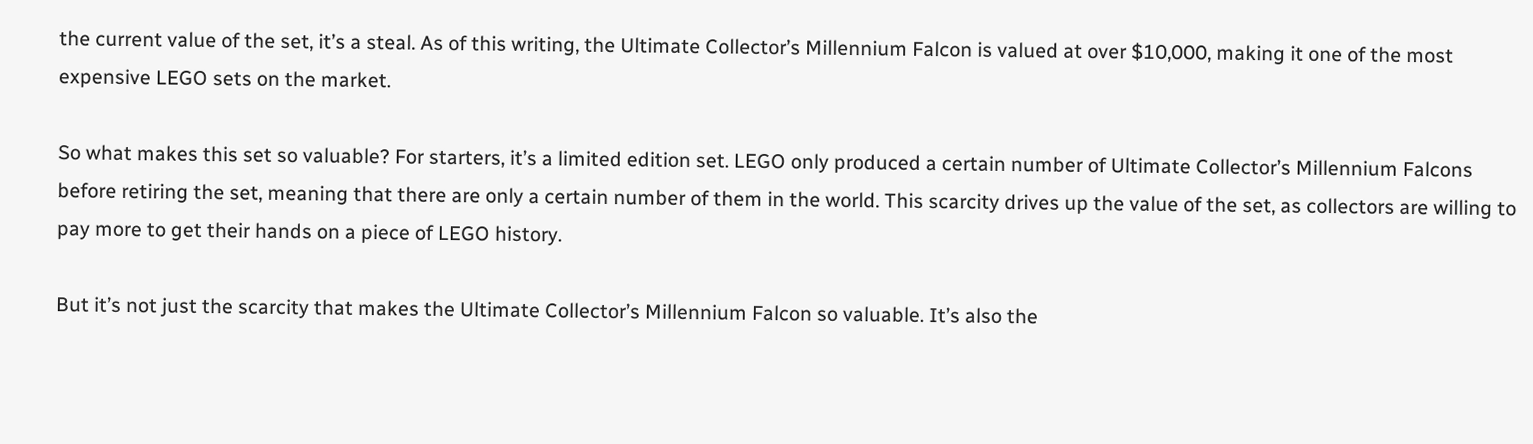the current value of the set, it’s a steal. As of this writing, the Ultimate Collector’s Millennium Falcon is valued at over $10,000, making it one of the most expensive LEGO sets on the market.

So what makes this set so valuable? For starters, it’s a limited edition set. LEGO only produced a certain number of Ultimate Collector’s Millennium Falcons before retiring the set, meaning that there are only a certain number of them in the world. This scarcity drives up the value of the set, as collectors are willing to pay more to get their hands on a piece of LEGO history.

But it’s not just the scarcity that makes the Ultimate Collector’s Millennium Falcon so valuable. It’s also the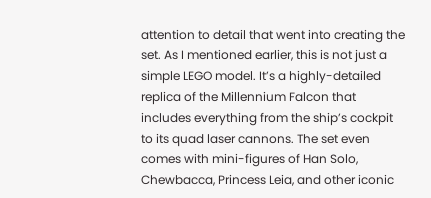attention to detail that went into creating the set. As I mentioned earlier, this is not just a simple LEGO model. It’s a highly-detailed replica of the Millennium Falcon that includes everything from the ship’s cockpit to its quad laser cannons. The set even comes with mini-figures of Han Solo, Chewbacca, Princess Leia, and other iconic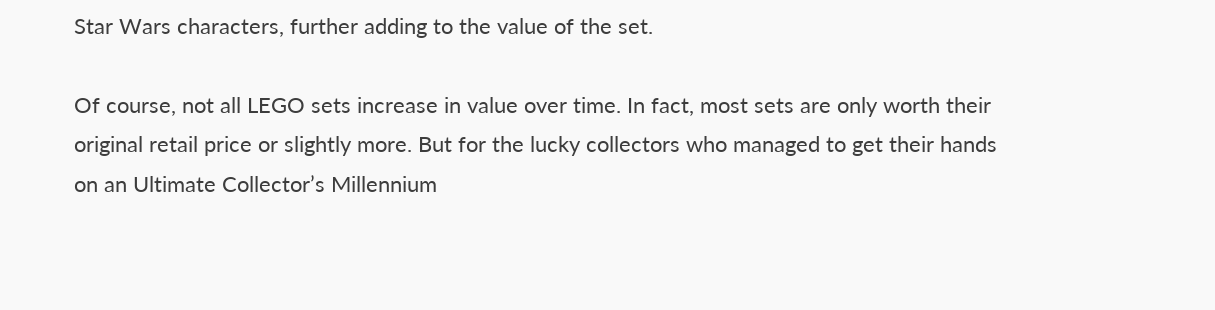Star Wars characters, further adding to the value of the set.

Of course, not all LEGO sets increase in value over time. In fact, most sets are only worth their original retail price or slightly more. But for the lucky collectors who managed to get their hands on an Ultimate Collector’s Millennium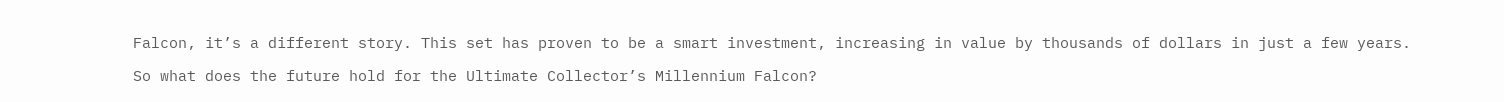Falcon, it’s a different story. This set has proven to be a smart investment, increasing in value by thousands of dollars in just a few years.

So what does the future hold for the Ultimate Collector’s Millennium Falcon?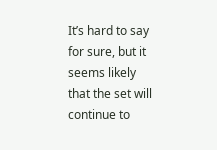It’s hard to say for sure, but it seems likely that the set will continue to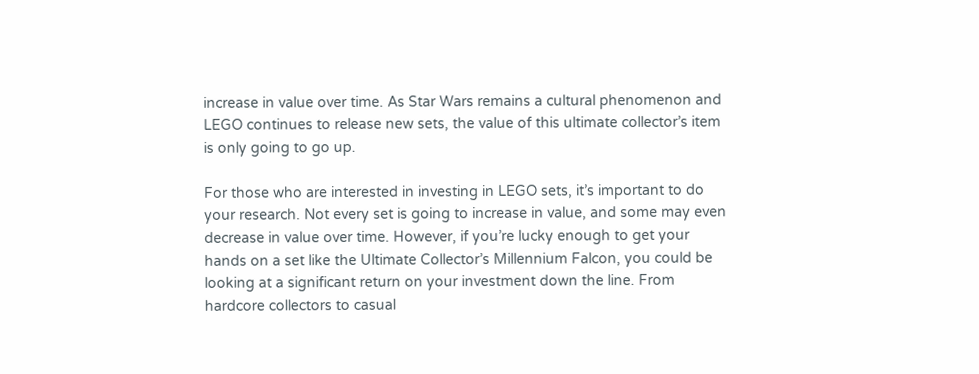increase in value over time. As Star Wars remains a cultural phenomenon and LEGO continues to release new sets, the value of this ultimate collector’s item is only going to go up.

For those who are interested in investing in LEGO sets, it’s important to do your research. Not every set is going to increase in value, and some may even decrease in value over time. However, if you’re lucky enough to get your hands on a set like the Ultimate Collector’s Millennium Falcon, you could be looking at a significant return on your investment down the line. From hardcore collectors to casual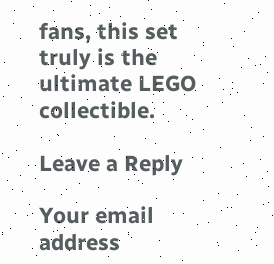fans, this set truly is the ultimate LEGO collectible.

Leave a Reply

Your email address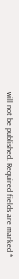will not be published. Required fields are marked *